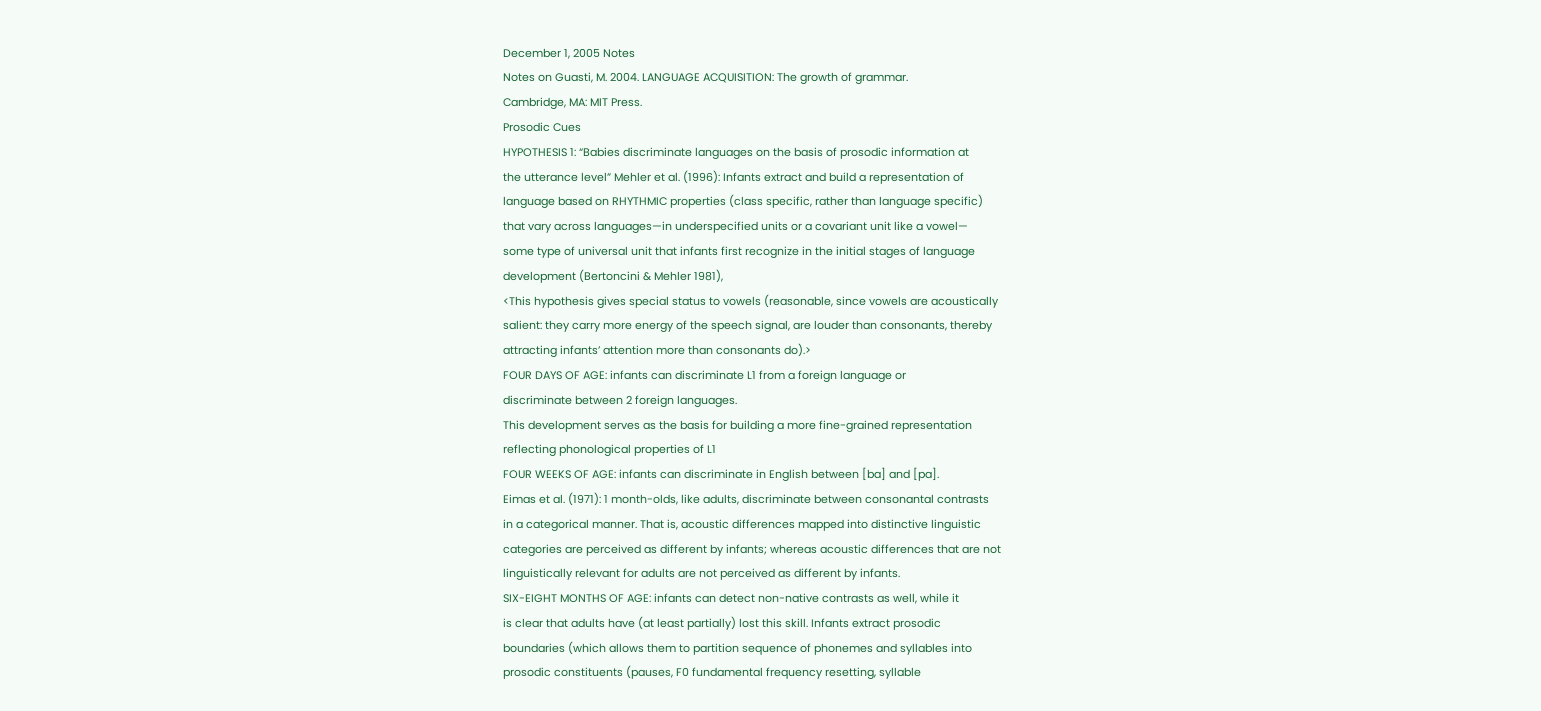December 1, 2005 Notes
Notes on Guasti, M. 2004. LANGUAGE ACQUISITION: The growth of grammar.
Cambridge, MA: MIT Press.
Prosodic Cues
HYPOTHESIS 1: “Babies discriminate languages on the basis of prosodic information at
the utterance level” Mehler et al. (1996): Infants extract and build a representation of
language based on RHYTHMIC properties (class specific, rather than language specific)
that vary across languages—in underspecified units or a covariant unit like a vowel—
some type of universal unit that infants first recognize in the initial stages of language
development (Bertoncini & Mehler 1981),
<This hypothesis gives special status to vowels (reasonable, since vowels are acoustically
salient: they carry more energy of the speech signal, are louder than consonants, thereby
attracting infants’ attention more than consonants do).>
FOUR DAYS OF AGE: infants can discriminate L1 from a foreign language or
discriminate between 2 foreign languages.
This development serves as the basis for building a more fine-grained representation
reflecting phonological properties of L1
FOUR WEEKS OF AGE: infants can discriminate in English between [ba] and [pa].
Eimas et al. (1971): 1 month-olds, like adults, discriminate between consonantal contrasts
in a categorical manner. That is, acoustic differences mapped into distinctive linguistic
categories are perceived as different by infants; whereas acoustic differences that are not
linguistically relevant for adults are not perceived as different by infants.
SIX-EIGHT MONTHS OF AGE: infants can detect non-native contrasts as well, while it
is clear that adults have (at least partially) lost this skill. Infants extract prosodic
boundaries (which allows them to partition sequence of phonemes and syllables into
prosodic constituents (pauses, F0 fundamental frequency resetting, syllable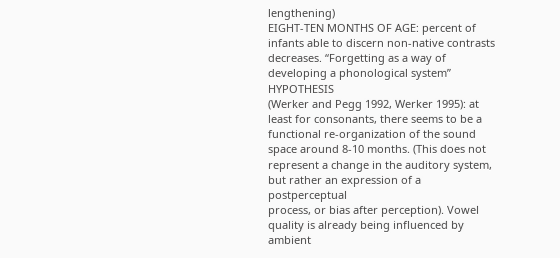lengthening)
EIGHT-TEN MONTHS OF AGE: percent of infants able to discern non-native contrasts
decreases. “Forgetting as a way of developing a phonological system” HYPOTHESIS
(Werker and Pegg 1992, Werker 1995): at least for consonants, there seems to be a
functional re-organization of the sound space around 8-10 months. (This does not
represent a change in the auditory system, but rather an expression of a postperceptual
process, or bias after perception). Vowel quality is already being influenced by ambient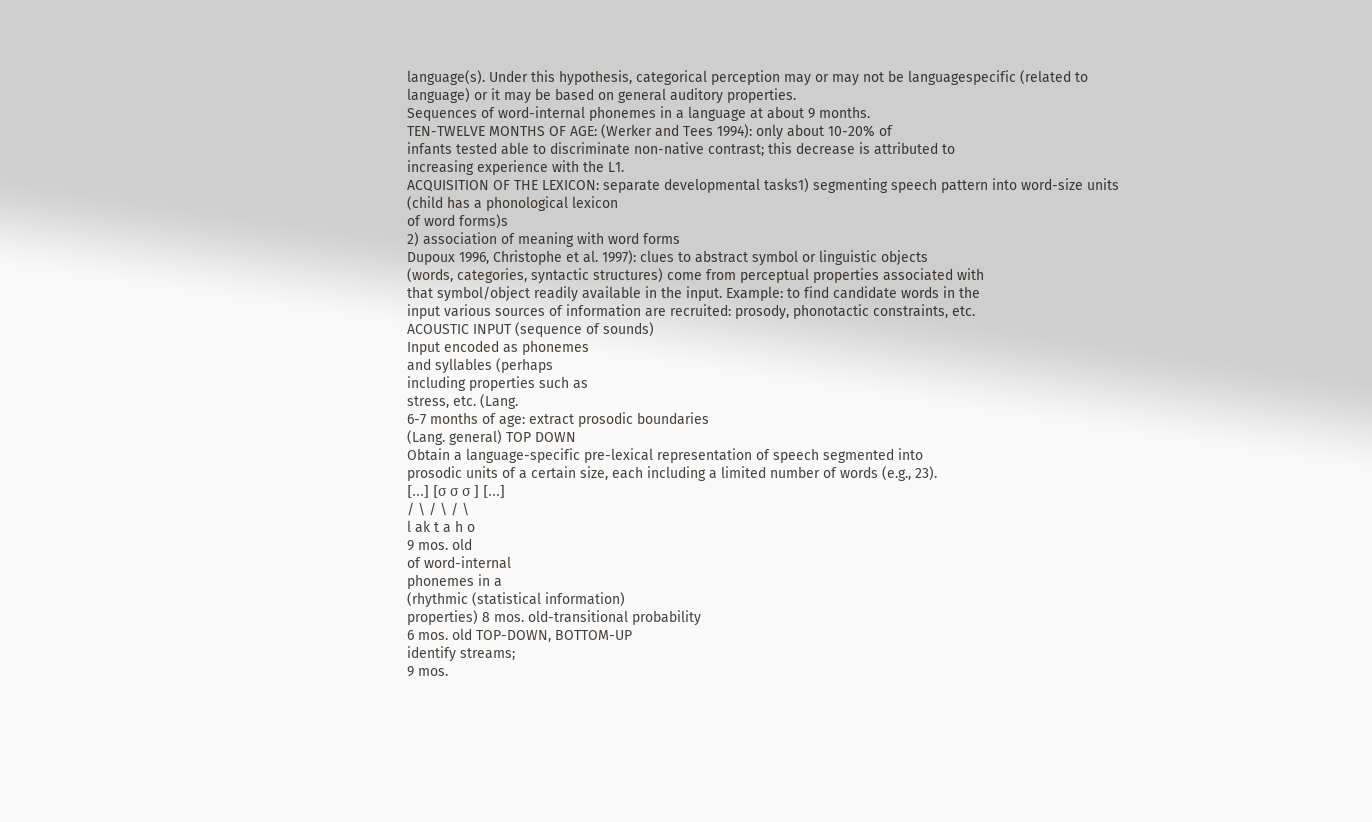language(s). Under this hypothesis, categorical perception may or may not be languagespecific (related to language) or it may be based on general auditory properties.
Sequences of word-internal phonemes in a language at about 9 months.
TEN-TWELVE MONTHS OF AGE: (Werker and Tees 1994): only about 10-20% of
infants tested able to discriminate non-native contrast; this decrease is attributed to
increasing experience with the L1.
ACQUISITION OF THE LEXICON: separate developmental tasks1) segmenting speech pattern into word-size units (child has a phonological lexicon
of word forms)s
2) association of meaning with word forms
Dupoux 1996, Christophe et al. 1997): clues to abstract symbol or linguistic objects
(words, categories, syntactic structures) come from perceptual properties associated with
that symbol/object readily available in the input. Example: to find candidate words in the
input various sources of information are recruited: prosody, phonotactic constraints, etc.
ACOUSTIC INPUT (sequence of sounds)
Input encoded as phonemes
and syllables (perhaps
including properties such as
stress, etc. (Lang.
6-7 months of age: extract prosodic boundaries
(Lang. general) TOP DOWN
Obtain a language-specific pre-lexical representation of speech segmented into
prosodic units of a certain size, each including a limited number of words (e.g., 23).
[…] [σ σ σ ] […]
/ \ / \ / \
l ak t a h o
9 mos. old
of word-internal
phonemes in a
(rhythmic (statistical information)
properties) 8 mos. old-transitional probability
6 mos. old TOP-DOWN, BOTTOM-UP
identify streams;
9 mos.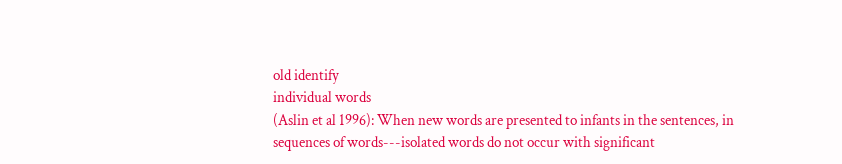old identify
individual words
(Aslin et al 1996): When new words are presented to infants in the sentences, in
sequences of words---isolated words do not occur with significant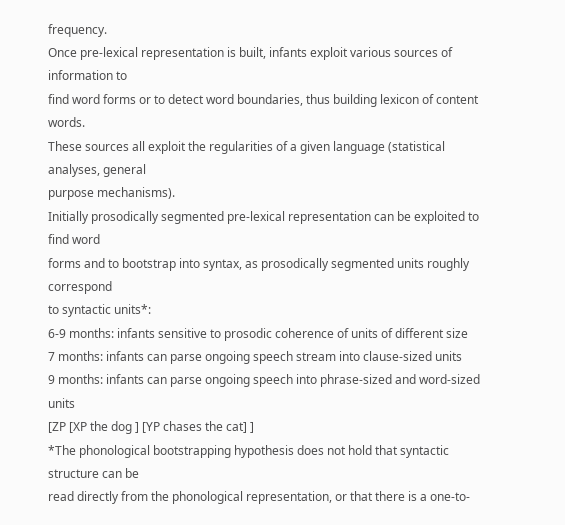frequency.
Once pre-lexical representation is built, infants exploit various sources of information to
find word forms or to detect word boundaries, thus building lexicon of content words.
These sources all exploit the regularities of a given language (statistical analyses, general
purpose mechanisms).
Initially prosodically segmented pre-lexical representation can be exploited to find word
forms and to bootstrap into syntax, as prosodically segmented units roughly correspond
to syntactic units*:
6-9 months: infants sensitive to prosodic coherence of units of different size
7 months: infants can parse ongoing speech stream into clause-sized units
9 months: infants can parse ongoing speech into phrase-sized and word-sized units
[ZP [XP the dog ] [YP chases the cat] ]
*The phonological bootstrapping hypothesis does not hold that syntactic structure can be
read directly from the phonological representation, or that there is a one-to-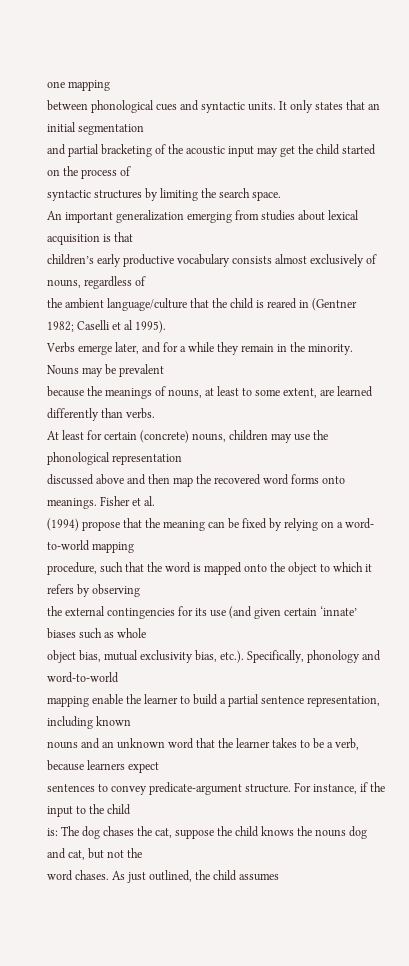one mapping
between phonological cues and syntactic units. It only states that an initial segmentation
and partial bracketing of the acoustic input may get the child started on the process of
syntactic structures by limiting the search space.
An important generalization emerging from studies about lexical acquisition is that
children’s early productive vocabulary consists almost exclusively of nouns, regardless of
the ambient language/culture that the child is reared in (Gentner 1982; Caselli et al 1995).
Verbs emerge later, and for a while they remain in the minority. Nouns may be prevalent
because the meanings of nouns, at least to some extent, are learned differently than verbs.
At least for certain (concrete) nouns, children may use the phonological representation
discussed above and then map the recovered word forms onto meanings. Fisher et al.
(1994) propose that the meaning can be fixed by relying on a word-to-world mapping
procedure, such that the word is mapped onto the object to which it refers by observing
the external contingencies for its use (and given certain ‘innate’ biases such as whole
object bias, mutual exclusivity bias, etc.). Specifically, phonology and word-to-world
mapping enable the learner to build a partial sentence representation, including known
nouns and an unknown word that the learner takes to be a verb, because learners expect
sentences to convey predicate-argument structure. For instance, if the input to the child
is: The dog chases the cat, suppose the child knows the nouns dog and cat, but not the
word chases. As just outlined, the child assumes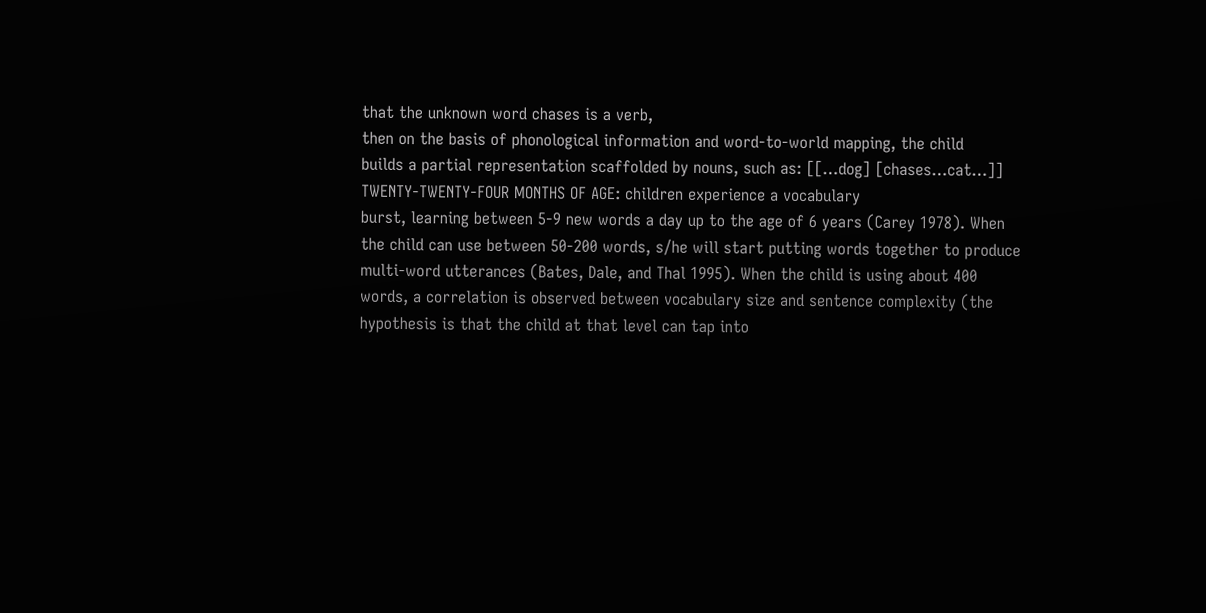that the unknown word chases is a verb,
then on the basis of phonological information and word-to-world mapping, the child
builds a partial representation scaffolded by nouns, such as: [[…dog] [chases…cat…]]
TWENTY-TWENTY-FOUR MONTHS OF AGE: children experience a vocabulary
burst, learning between 5-9 new words a day up to the age of 6 years (Carey 1978). When
the child can use between 50-200 words, s/he will start putting words together to produce
multi-word utterances (Bates, Dale, and Thal 1995). When the child is using about 400
words, a correlation is observed between vocabulary size and sentence complexity (the
hypothesis is that the child at that level can tap into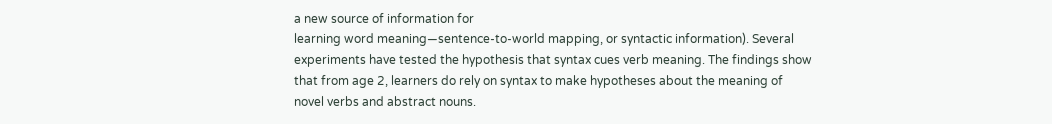a new source of information for
learning word meaning—sentence-to-world mapping, or syntactic information). Several
experiments have tested the hypothesis that syntax cues verb meaning. The findings show
that from age 2, learners do rely on syntax to make hypotheses about the meaning of
novel verbs and abstract nouns.